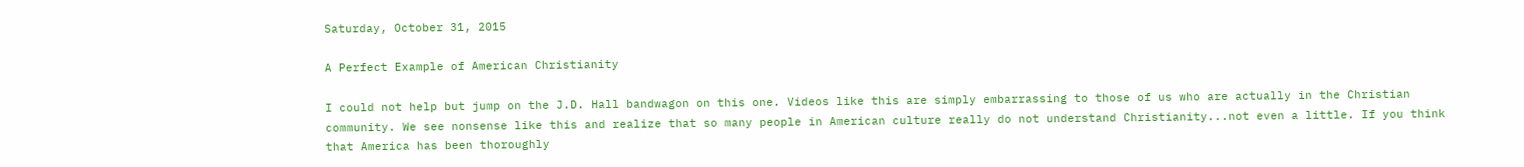Saturday, October 31, 2015

A Perfect Example of American Christianity

I could not help but jump on the J.D. Hall bandwagon on this one. Videos like this are simply embarrassing to those of us who are actually in the Christian community. We see nonsense like this and realize that so many people in American culture really do not understand Christianity...not even a little. If you think that America has been thoroughly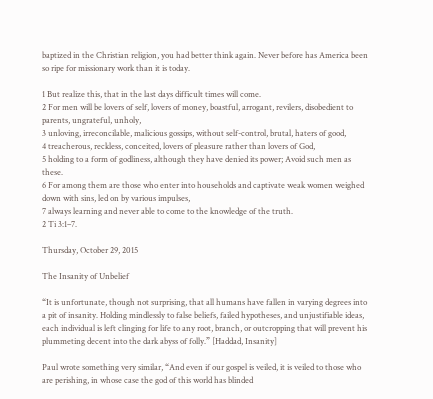baptized in the Christian religion, you had better think again. Never before has America been so ripe for missionary work than it is today.

1 But realize this, that in the last days difficult times will come.
2 For men will be lovers of self, lovers of money, boastful, arrogant, revilers, disobedient to parents, ungrateful, unholy,
3 unloving, irreconcilable, malicious gossips, without self-control, brutal, haters of good,
4 treacherous, reckless, conceited, lovers of pleasure rather than lovers of God,
5 holding to a form of godliness, although they have denied its power; Avoid such men as these.
6 For among them are those who enter into households and captivate weak women weighed down with sins, led on by various impulses,
7 always learning and never able to come to the knowledge of the truth.
2 Ti 3:1–7.

Thursday, October 29, 2015

The Insanity of Unbelief

“It is unfortunate, though not surprising, that all humans have fallen in varying degrees into a pit of insanity. Holding mindlessly to false beliefs, failed hypotheses, and unjustifiable ideas, each individual is left clinging for life to any root, branch, or outcropping that will prevent his plummeting decent into the dark abyss of folly.” [Haddad, Insanity]

Paul wrote something very similar, “And even if our gospel is veiled, it is veiled to those who are perishing, in whose case the god of this world has blinded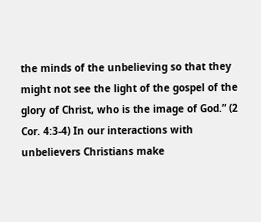the minds of the unbelieving so that they might not see the light of the gospel of the glory of Christ, who is the image of God.” (2 Cor. 4:3-4) In our interactions with unbelievers Christians make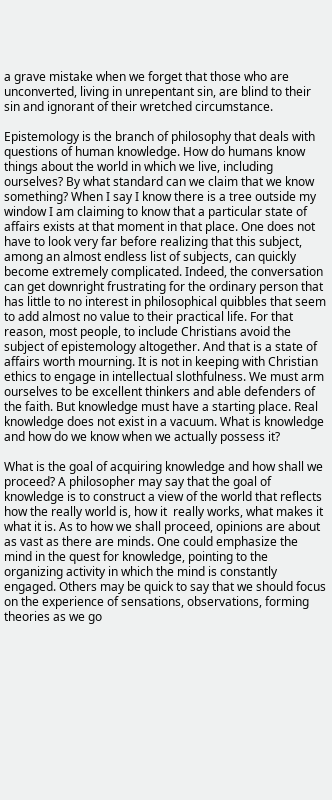a grave mistake when we forget that those who are unconverted, living in unrepentant sin, are blind to their sin and ignorant of their wretched circumstance.

Epistemology is the branch of philosophy that deals with questions of human knowledge. How do humans know things about the world in which we live, including ourselves? By what standard can we claim that we know something? When I say I know there is a tree outside my window I am claiming to know that a particular state of affairs exists at that moment in that place. One does not have to look very far before realizing that this subject, among an almost endless list of subjects, can quickly become extremely complicated. Indeed, the conversation can get downright frustrating for the ordinary person that has little to no interest in philosophical quibbles that seem to add almost no value to their practical life. For that reason, most people, to include Christians avoid the subject of epistemology altogether. And that is a state of affairs worth mourning. It is not in keeping with Christian ethics to engage in intellectual slothfulness. We must arm ourselves to be excellent thinkers and able defenders of the faith. But knowledge must have a starting place. Real knowledge does not exist in a vacuum. What is knowledge and how do we know when we actually possess it?

What is the goal of acquiring knowledge and how shall we proceed? A philosopher may say that the goal of knowledge is to construct a view of the world that reflects how the really world is, how it  really works, what makes it what it is. As to how we shall proceed, opinions are about as vast as there are minds. One could emphasize the mind in the quest for knowledge, pointing to the organizing activity in which the mind is constantly engaged. Others may be quick to say that we should focus on the experience of sensations, observations, forming theories as we go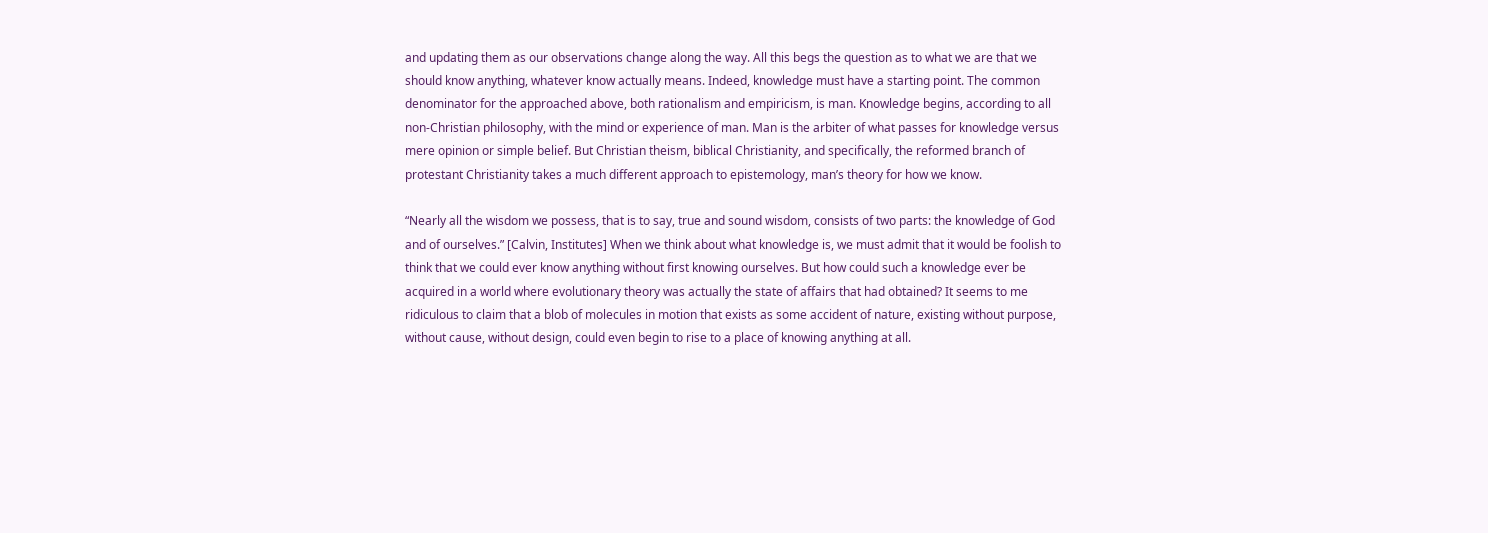and updating them as our observations change along the way. All this begs the question as to what we are that we should know anything, whatever know actually means. Indeed, knowledge must have a starting point. The common denominator for the approached above, both rationalism and empiricism, is man. Knowledge begins, according to all non-Christian philosophy, with the mind or experience of man. Man is the arbiter of what passes for knowledge versus mere opinion or simple belief. But Christian theism, biblical Christianity, and specifically, the reformed branch of protestant Christianity takes a much different approach to epistemology, man’s theory for how we know.

“Nearly all the wisdom we possess, that is to say, true and sound wisdom, consists of two parts: the knowledge of God and of ourselves.” [Calvin, Institutes] When we think about what knowledge is, we must admit that it would be foolish to think that we could ever know anything without first knowing ourselves. But how could such a knowledge ever be acquired in a world where evolutionary theory was actually the state of affairs that had obtained? It seems to me ridiculous to claim that a blob of molecules in motion that exists as some accident of nature, existing without purpose, without cause, without design, could even begin to rise to a place of knowing anything at all.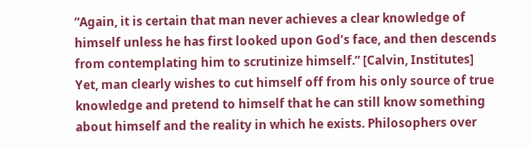“Again, it is certain that man never achieves a clear knowledge of himself unless he has first looked upon God’s face, and then descends from contemplating him to scrutinize himself.” [Calvin, Institutes] Yet, man clearly wishes to cut himself off from his only source of true knowledge and pretend to himself that he can still know something about himself and the reality in which he exists. Philosophers over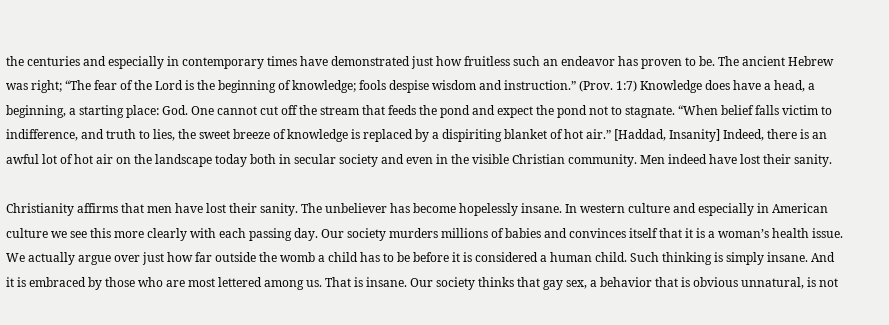the centuries and especially in contemporary times have demonstrated just how fruitless such an endeavor has proven to be. The ancient Hebrew was right; “The fear of the Lord is the beginning of knowledge; fools despise wisdom and instruction.” (Prov. 1:7) Knowledge does have a head, a beginning, a starting place: God. One cannot cut off the stream that feeds the pond and expect the pond not to stagnate. “When belief falls victim to indifference, and truth to lies, the sweet breeze of knowledge is replaced by a dispiriting blanket of hot air.” [Haddad, Insanity] Indeed, there is an awful lot of hot air on the landscape today both in secular society and even in the visible Christian community. Men indeed have lost their sanity.

Christianity affirms that men have lost their sanity. The unbeliever has become hopelessly insane. In western culture and especially in American culture we see this more clearly with each passing day. Our society murders millions of babies and convinces itself that it is a woman’s health issue. We actually argue over just how far outside the womb a child has to be before it is considered a human child. Such thinking is simply insane. And it is embraced by those who are most lettered among us. That is insane. Our society thinks that gay sex, a behavior that is obvious unnatural, is not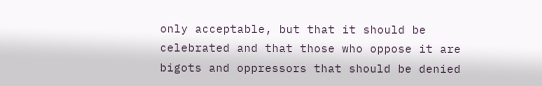only acceptable, but that it should be celebrated and that those who oppose it are bigots and oppressors that should be denied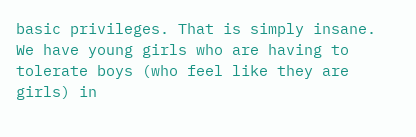basic privileges. That is simply insane. We have young girls who are having to tolerate boys (who feel like they are girls) in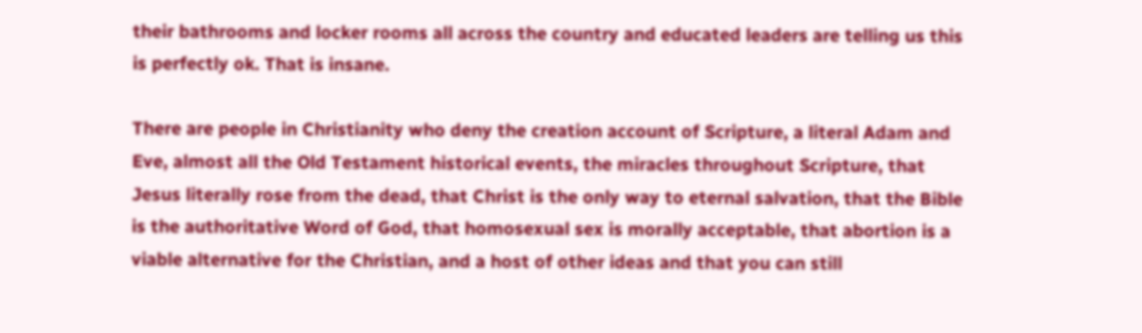their bathrooms and locker rooms all across the country and educated leaders are telling us this is perfectly ok. That is insane.

There are people in Christianity who deny the creation account of Scripture, a literal Adam and Eve, almost all the Old Testament historical events, the miracles throughout Scripture, that Jesus literally rose from the dead, that Christ is the only way to eternal salvation, that the Bible is the authoritative Word of God, that homosexual sex is morally acceptable, that abortion is a viable alternative for the Christian, and a host of other ideas and that you can still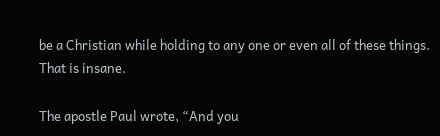be a Christian while holding to any one or even all of these things. That is insane.

The apostle Paul wrote, “And you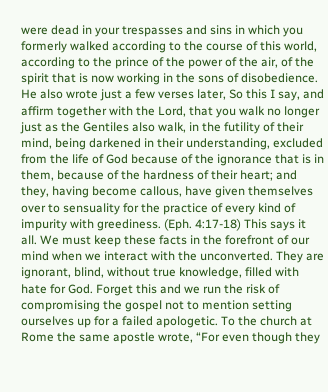were dead in your trespasses and sins in which you formerly walked according to the course of this world, according to the prince of the power of the air, of the spirit that is now working in the sons of disobedience. He also wrote just a few verses later, So this I say, and affirm together with the Lord, that you walk no longer just as the Gentiles also walk, in the futility of their mind, being darkened in their understanding, excluded from the life of God because of the ignorance that is in them, because of the hardness of their heart; and they, having become callous, have given themselves over to sensuality for the practice of every kind of impurity with greediness. (Eph. 4:17-18) This says it all. We must keep these facts in the forefront of our mind when we interact with the unconverted. They are ignorant, blind, without true knowledge, filled with hate for God. Forget this and we run the risk of compromising the gospel not to mention setting ourselves up for a failed apologetic. To the church at Rome the same apostle wrote, “For even though they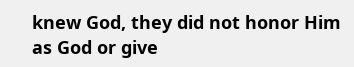knew God, they did not honor Him as God or give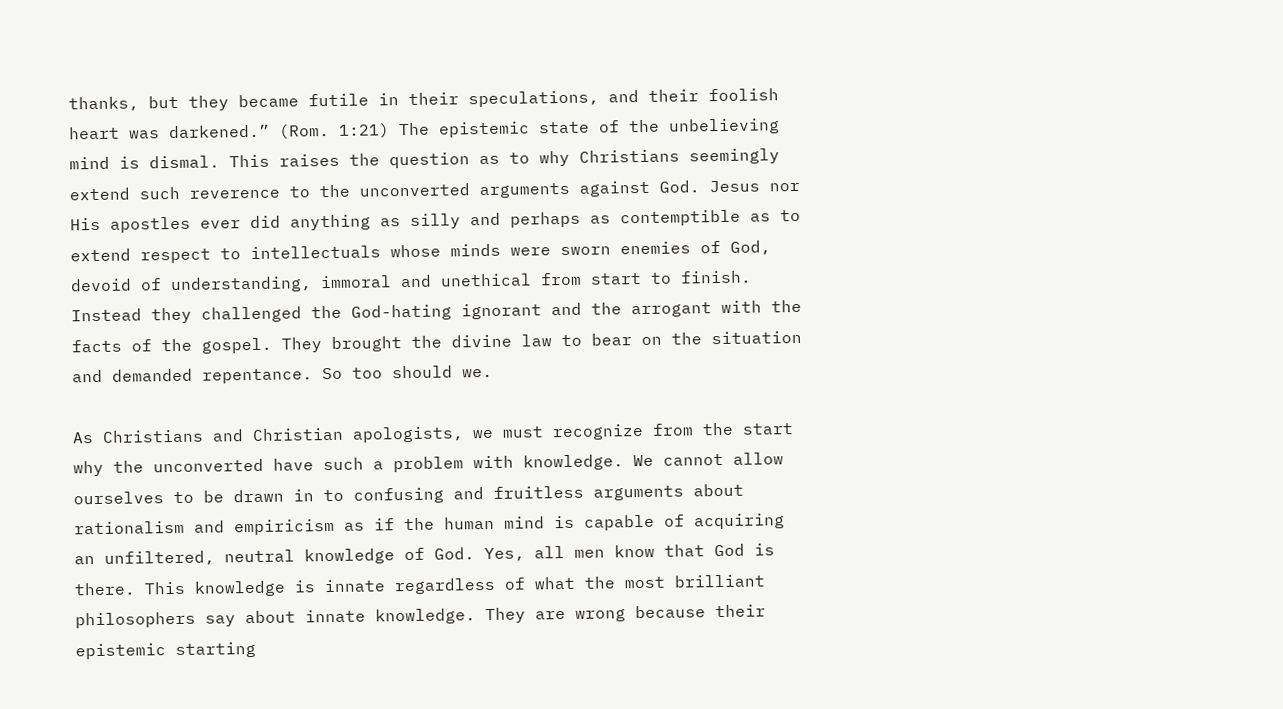thanks, but they became futile in their speculations, and their foolish heart was darkened.” (Rom. 1:21) The epistemic state of the unbelieving mind is dismal. This raises the question as to why Christians seemingly extend such reverence to the unconverted arguments against God. Jesus nor His apostles ever did anything as silly and perhaps as contemptible as to extend respect to intellectuals whose minds were sworn enemies of God, devoid of understanding, immoral and unethical from start to finish. Instead they challenged the God-hating ignorant and the arrogant with the facts of the gospel. They brought the divine law to bear on the situation and demanded repentance. So too should we.

As Christians and Christian apologists, we must recognize from the start why the unconverted have such a problem with knowledge. We cannot allow ourselves to be drawn in to confusing and fruitless arguments about rationalism and empiricism as if the human mind is capable of acquiring an unfiltered, neutral knowledge of God. Yes, all men know that God is there. This knowledge is innate regardless of what the most brilliant philosophers say about innate knowledge. They are wrong because their epistemic starting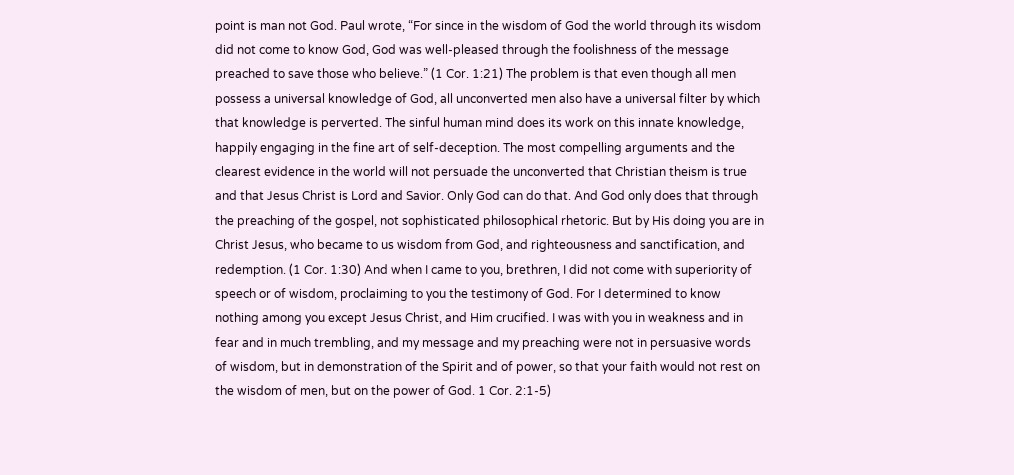point is man not God. Paul wrote, “For since in the wisdom of God the world through its wisdom did not come to know God, God was well-pleased through the foolishness of the message preached to save those who believe.” (1 Cor. 1:21) The problem is that even though all men possess a universal knowledge of God, all unconverted men also have a universal filter by which that knowledge is perverted. The sinful human mind does its work on this innate knowledge, happily engaging in the fine art of self-deception. The most compelling arguments and the clearest evidence in the world will not persuade the unconverted that Christian theism is true and that Jesus Christ is Lord and Savior. Only God can do that. And God only does that through the preaching of the gospel, not sophisticated philosophical rhetoric. But by His doing you are in Christ Jesus, who became to us wisdom from God, and righteousness and sanctification, and redemption. (1 Cor. 1:30) And when I came to you, brethren, I did not come with superiority of speech or of wisdom, proclaiming to you the testimony of God. For I determined to know nothing among you except Jesus Christ, and Him crucified. I was with you in weakness and in fear and in much trembling, and my message and my preaching were not in persuasive words of wisdom, but in demonstration of the Spirit and of power, so that your faith would not rest on the wisdom of men, but on the power of God. 1 Cor. 2:1-5)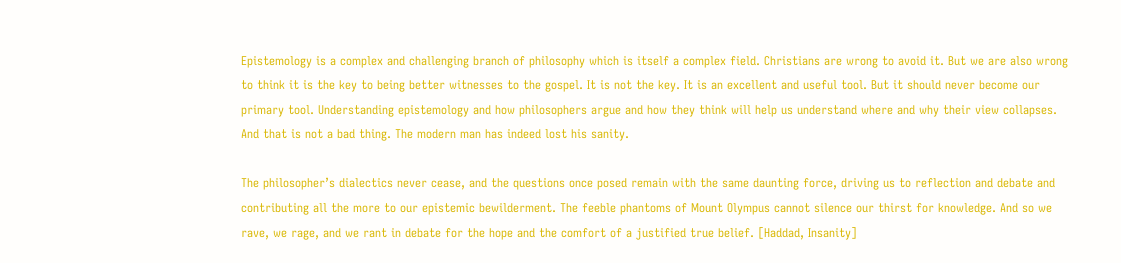Epistemology is a complex and challenging branch of philosophy which is itself a complex field. Christians are wrong to avoid it. But we are also wrong to think it is the key to being better witnesses to the gospel. It is not the key. It is an excellent and useful tool. But it should never become our primary tool. Understanding epistemology and how philosophers argue and how they think will help us understand where and why their view collapses. And that is not a bad thing. The modern man has indeed lost his sanity.

The philosopher’s dialectics never cease, and the questions once posed remain with the same daunting force, driving us to reflection and debate and contributing all the more to our epistemic bewilderment. The feeble phantoms of Mount Olympus cannot silence our thirst for knowledge. And so we rave, we rage, and we rant in debate for the hope and the comfort of a justified true belief. [Haddad, Insanity]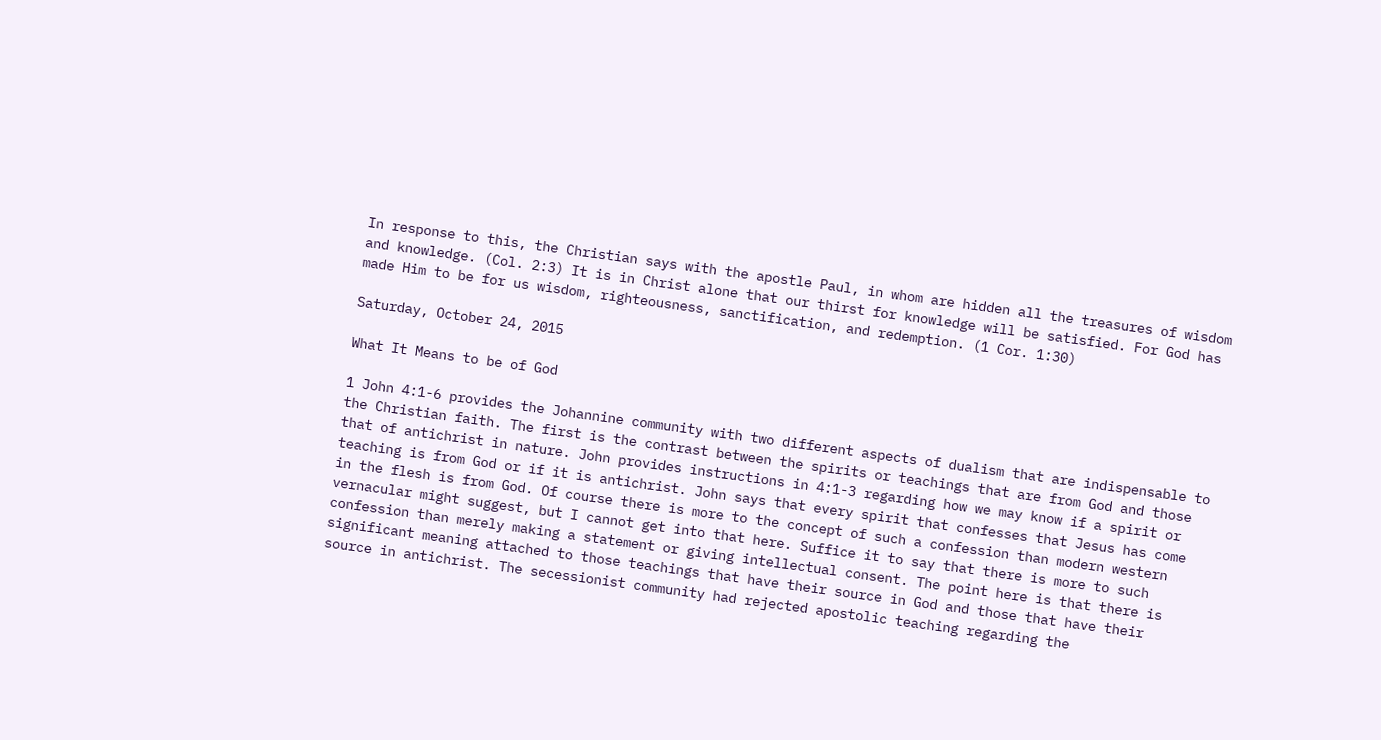In response to this, the Christian says with the apostle Paul, in whom are hidden all the treasures of wisdom and knowledge. (Col. 2:3) It is in Christ alone that our thirst for knowledge will be satisfied. For God has made Him to be for us wisdom, righteousness, sanctification, and redemption. (1 Cor. 1:30)

Saturday, October 24, 2015

What It Means to be of God

1 John 4:1-6 provides the Johannine community with two different aspects of dualism that are indispensable to the Christian faith. The first is the contrast between the spirits or teachings that are from God and those that of antichrist in nature. John provides instructions in 4:1-3 regarding how we may know if a spirit or teaching is from God or if it is antichrist. John says that every spirit that confesses that Jesus has come in the flesh is from God. Of course there is more to the concept of such a confession than modern western vernacular might suggest, but I cannot get into that here. Suffice it to say that there is more to such confession than merely making a statement or giving intellectual consent. The point here is that there is significant meaning attached to those teachings that have their source in God and those that have their source in antichrist. The secessionist community had rejected apostolic teaching regarding the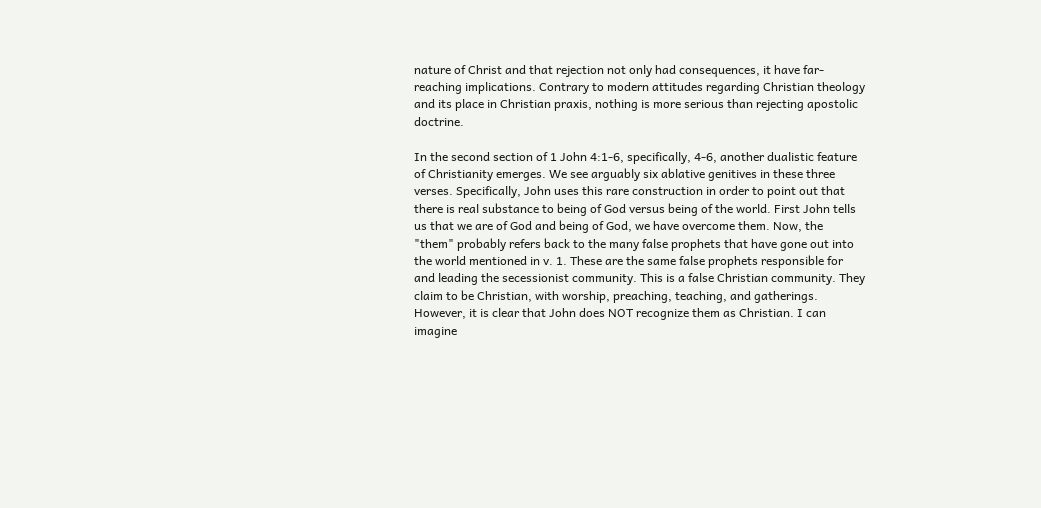nature of Christ and that rejection not only had consequences, it have far-reaching implications. Contrary to modern attitudes regarding Christian theology and its place in Christian praxis, nothing is more serious than rejecting apostolic doctrine.

In the second section of 1 John 4:1-6, specifically, 4-6, another dualistic feature of Christianity emerges. We see arguably six ablative genitives in these three verses. Specifically, John uses this rare construction in order to point out that there is real substance to being of God versus being of the world. First John tells us that we are of God and being of God, we have overcome them. Now, the "them" probably refers back to the many false prophets that have gone out into the world mentioned in v. 1. These are the same false prophets responsible for and leading the secessionist community. This is a false Christian community. They claim to be Christian, with worship, preaching, teaching, and gatherings. However, it is clear that John does NOT recognize them as Christian. I can imagine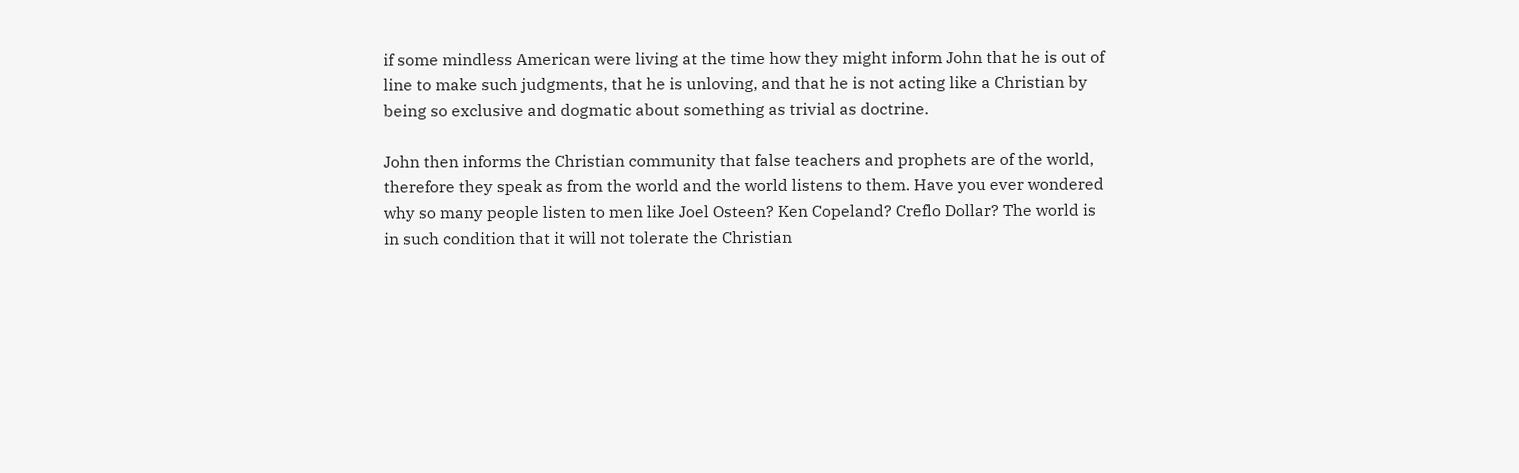if some mindless American were living at the time how they might inform John that he is out of line to make such judgments, that he is unloving, and that he is not acting like a Christian by being so exclusive and dogmatic about something as trivial as doctrine.

John then informs the Christian community that false teachers and prophets are of the world, therefore they speak as from the world and the world listens to them. Have you ever wondered why so many people listen to men like Joel Osteen? Ken Copeland? Creflo Dollar? The world is in such condition that it will not tolerate the Christian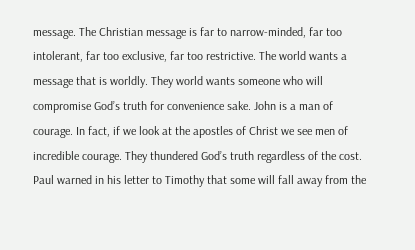message. The Christian message is far to narrow-minded, far too intolerant, far too exclusive, far too restrictive. The world wants a message that is worldly. They world wants someone who will compromise God’s truth for convenience sake. John is a man of courage. In fact, if we look at the apostles of Christ we see men of incredible courage. They thundered God’s truth regardless of the cost. Paul warned in his letter to Timothy that some will fall away from the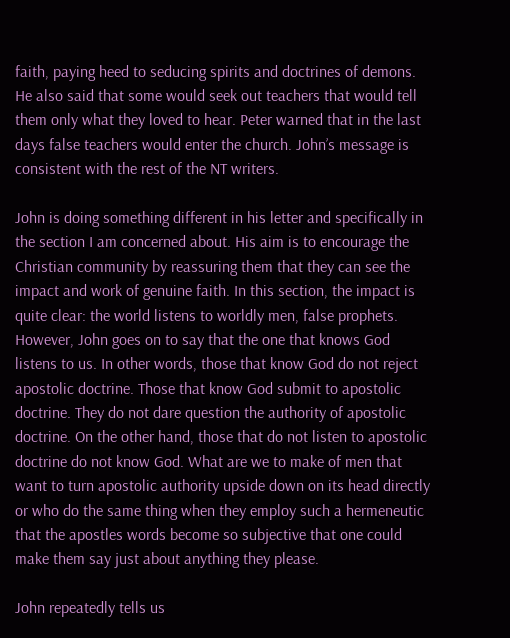faith, paying heed to seducing spirits and doctrines of demons. He also said that some would seek out teachers that would tell them only what they loved to hear. Peter warned that in the last days false teachers would enter the church. John’s message is consistent with the rest of the NT writers.

John is doing something different in his letter and specifically in the section I am concerned about. His aim is to encourage the Christian community by reassuring them that they can see the impact and work of genuine faith. In this section, the impact is quite clear: the world listens to worldly men, false prophets. However, John goes on to say that the one that knows God listens to us. In other words, those that know God do not reject apostolic doctrine. Those that know God submit to apostolic doctrine. They do not dare question the authority of apostolic doctrine. On the other hand, those that do not listen to apostolic doctrine do not know God. What are we to make of men that want to turn apostolic authority upside down on its head directly or who do the same thing when they employ such a hermeneutic that the apostles words become so subjective that one could make them say just about anything they please.

John repeatedly tells us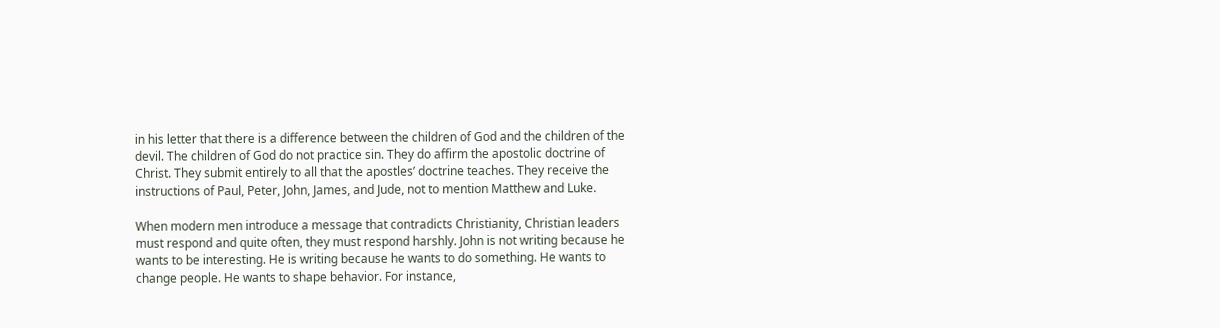in his letter that there is a difference between the children of God and the children of the devil. The children of God do not practice sin. They do affirm the apostolic doctrine of Christ. They submit entirely to all that the apostles’ doctrine teaches. They receive the instructions of Paul, Peter, John, James, and Jude, not to mention Matthew and Luke.

When modern men introduce a message that contradicts Christianity, Christian leaders must respond and quite often, they must respond harshly. John is not writing because he wants to be interesting. He is writing because he wants to do something. He wants to change people. He wants to shape behavior. For instance,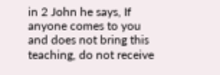in 2 John he says, If anyone comes to you and does not bring this teaching, do not receive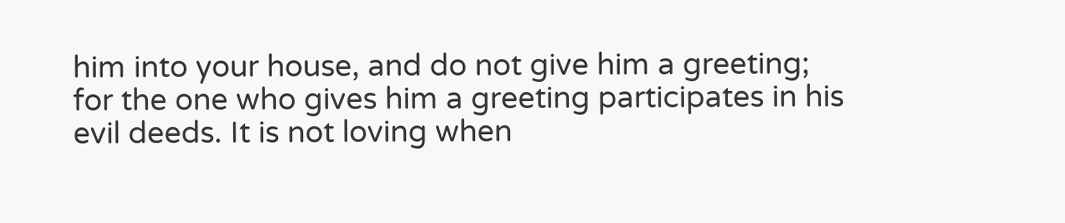him into your house, and do not give him a greeting; for the one who gives him a greeting participates in his evil deeds. It is not loving when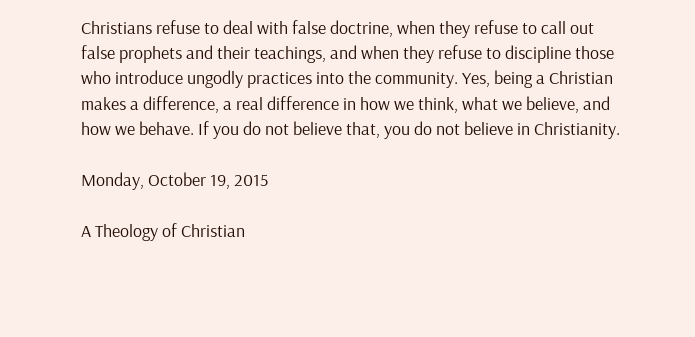Christians refuse to deal with false doctrine, when they refuse to call out false prophets and their teachings, and when they refuse to discipline those who introduce ungodly practices into the community. Yes, being a Christian makes a difference, a real difference in how we think, what we believe, and how we behave. If you do not believe that, you do not believe in Christianity.

Monday, October 19, 2015

A Theology of Christian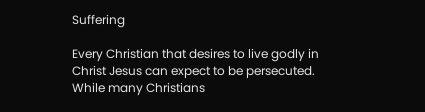Suffering

Every Christian that desires to live godly in Christ Jesus can expect to be persecuted. While many Christians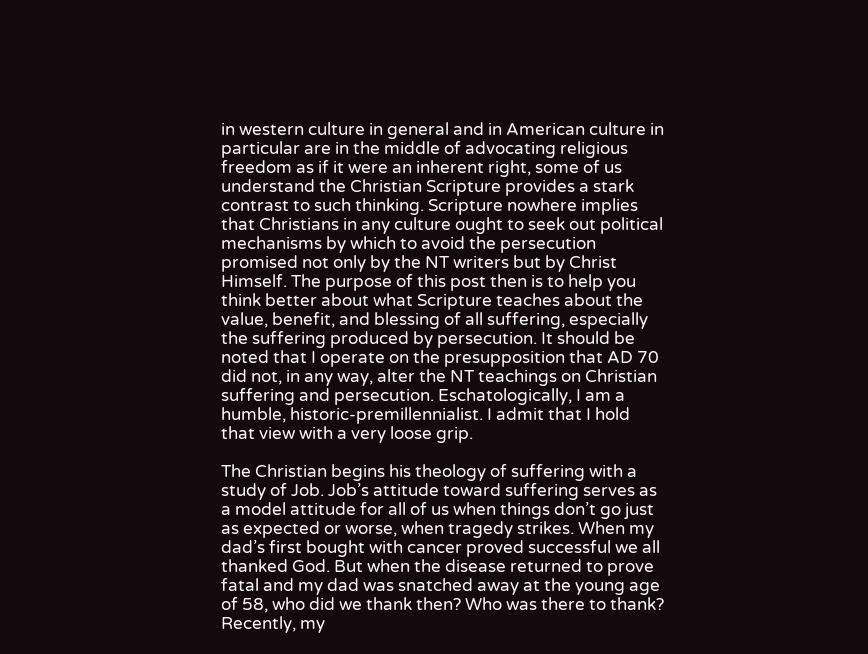in western culture in general and in American culture in particular are in the middle of advocating religious freedom as if it were an inherent right, some of us understand the Christian Scripture provides a stark contrast to such thinking. Scripture nowhere implies that Christians in any culture ought to seek out political mechanisms by which to avoid the persecution promised not only by the NT writers but by Christ Himself. The purpose of this post then is to help you think better about what Scripture teaches about the value, benefit, and blessing of all suffering, especially the suffering produced by persecution. It should be noted that I operate on the presupposition that AD 70 did not, in any way, alter the NT teachings on Christian suffering and persecution. Eschatologically, I am a humble, historic-premillennialist. I admit that I hold that view with a very loose grip.

The Christian begins his theology of suffering with a study of Job. Job’s attitude toward suffering serves as a model attitude for all of us when things don’t go just as expected or worse, when tragedy strikes. When my dad’s first bought with cancer proved successful we all thanked God. But when the disease returned to prove fatal and my dad was snatched away at the young age of 58, who did we thank then? Who was there to thank? Recently, my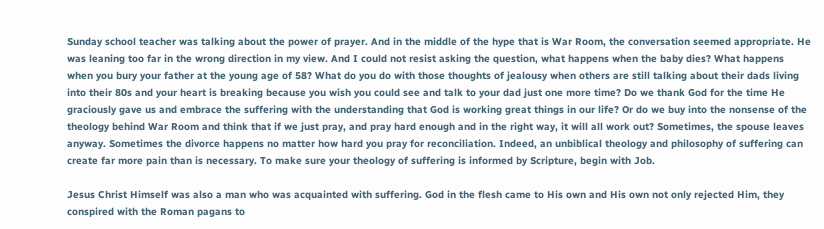Sunday school teacher was talking about the power of prayer. And in the middle of the hype that is War Room, the conversation seemed appropriate. He was leaning too far in the wrong direction in my view. And I could not resist asking the question, what happens when the baby dies? What happens when you bury your father at the young age of 58? What do you do with those thoughts of jealousy when others are still talking about their dads living into their 80s and your heart is breaking because you wish you could see and talk to your dad just one more time? Do we thank God for the time He graciously gave us and embrace the suffering with the understanding that God is working great things in our life? Or do we buy into the nonsense of the theology behind War Room and think that if we just pray, and pray hard enough and in the right way, it will all work out? Sometimes, the spouse leaves anyway. Sometimes the divorce happens no matter how hard you pray for reconciliation. Indeed, an unbiblical theology and philosophy of suffering can create far more pain than is necessary. To make sure your theology of suffering is informed by Scripture, begin with Job.

Jesus Christ Himself was also a man who was acquainted with suffering. God in the flesh came to His own and His own not only rejected Him, they conspired with the Roman pagans to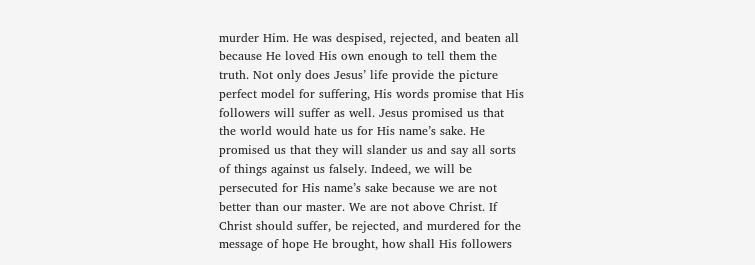murder Him. He was despised, rejected, and beaten all because He loved His own enough to tell them the truth. Not only does Jesus’ life provide the picture perfect model for suffering, His words promise that His followers will suffer as well. Jesus promised us that the world would hate us for His name’s sake. He promised us that they will slander us and say all sorts of things against us falsely. Indeed, we will be persecuted for His name’s sake because we are not better than our master. We are not above Christ. If Christ should suffer, be rejected, and murdered for the message of hope He brought, how shall His followers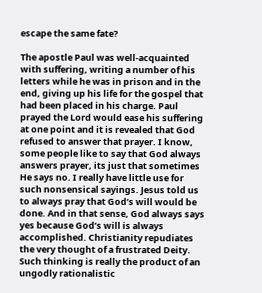escape the same fate?

The apostle Paul was well-acquainted with suffering, writing a number of his letters while he was in prison and in the end, giving up his life for the gospel that had been placed in his charge. Paul prayed the Lord would ease his suffering at one point and it is revealed that God refused to answer that prayer. I know, some people like to say that God always answers prayer, its just that sometimes He says no. I really have little use for such nonsensical sayings. Jesus told us to always pray that God’s will would be done. And in that sense, God always says yes because God’s will is always accomplished. Christianity repudiates the very thought of a frustrated Deity. Such thinking is really the product of an ungodly rationalistic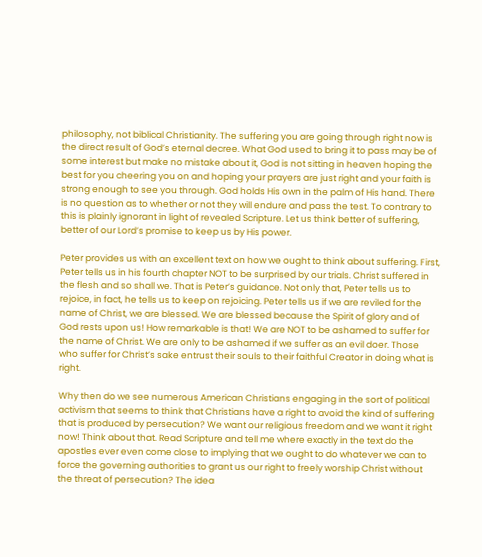philosophy, not biblical Christianity. The suffering you are going through right now is the direct result of God’s eternal decree. What God used to bring it to pass may be of some interest but make no mistake about it, God is not sitting in heaven hoping the best for you cheering you on and hoping your prayers are just right and your faith is strong enough to see you through. God holds His own in the palm of His hand. There is no question as to whether or not they will endure and pass the test. To contrary to this is plainly ignorant in light of revealed Scripture. Let us think better of suffering, better of our Lord’s promise to keep us by His power.

Peter provides us with an excellent text on how we ought to think about suffering. First, Peter tells us in his fourth chapter NOT to be surprised by our trials. Christ suffered in the flesh and so shall we. That is Peter’s guidance. Not only that, Peter tells us to rejoice, in fact, he tells us to keep on rejoicing. Peter tells us if we are reviled for the name of Christ, we are blessed. We are blessed because the Spirit of glory and of God rests upon us! How remarkable is that! We are NOT to be ashamed to suffer for the name of Christ. We are only to be ashamed if we suffer as an evil doer. Those who suffer for Christ’s sake entrust their souls to their faithful Creator in doing what is right.

Why then do we see numerous American Christians engaging in the sort of political activism that seems to think that Christians have a right to avoid the kind of suffering that is produced by persecution? We want our religious freedom and we want it right now! Think about that. Read Scripture and tell me where exactly in the text do the apostles ever even come close to implying that we ought to do whatever we can to force the governing authorities to grant us our right to freely worship Christ without the threat of persecution? The idea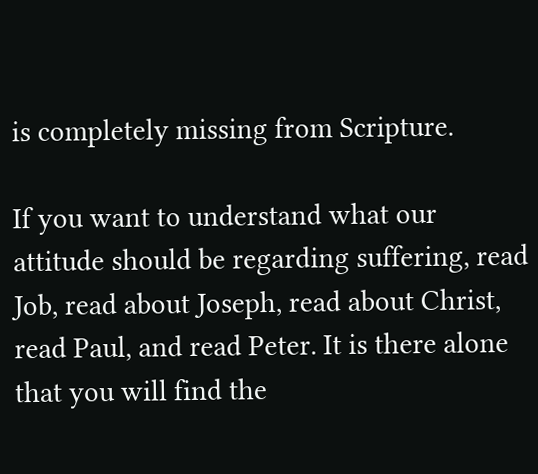is completely missing from Scripture.

If you want to understand what our attitude should be regarding suffering, read Job, read about Joseph, read about Christ, read Paul, and read Peter. It is there alone that you will find the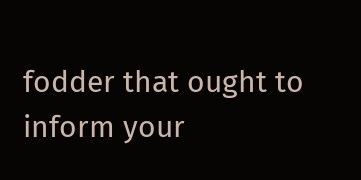fodder that ought to inform your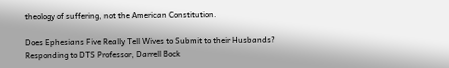theology of suffering, not the American Constitution.

Does Ephesians Five Really Tell Wives to Submit to their Husbands? Responding to DTS Professor, Darrell Bock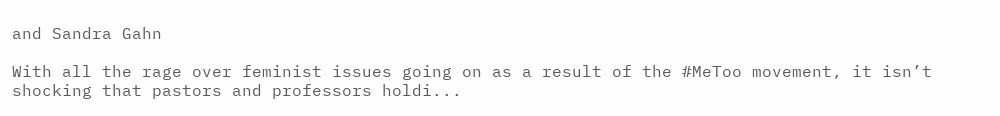and Sandra Gahn

With all the rage over feminist issues going on as a result of the #MeToo movement, it isn’t shocking that pastors and professors holdi...